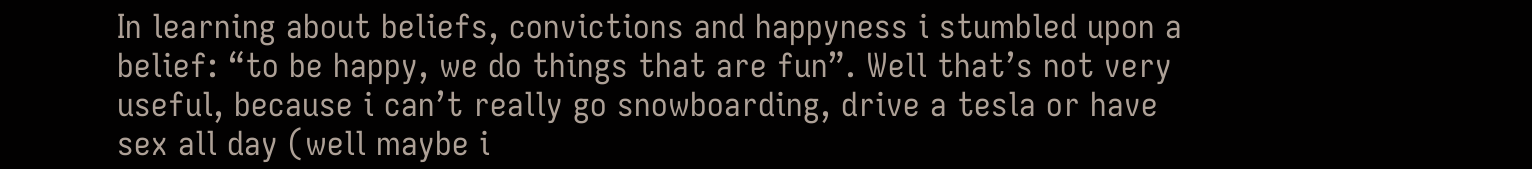In learning about beliefs, convictions and happyness i stumbled upon a belief: “to be happy, we do things that are fun”. Well that’s not very useful, because i can’t really go snowboarding, drive a tesla or have sex all day (well maybe i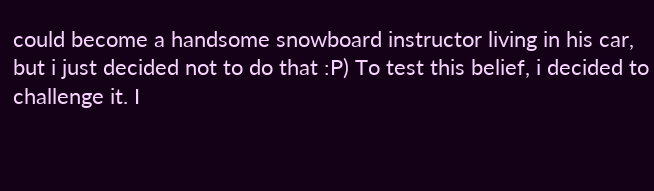could become a handsome snowboard instructor living in his car, but i just decided not to do that :P) To test this belief, i decided to challenge it. I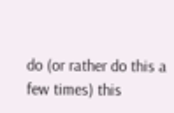do (or rather do this a few times) this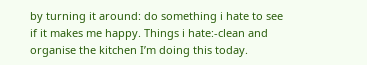by turning it around: do something i hate to see if it makes me happy. Things i hate:-clean and organise the kitchen I’m doing this today.